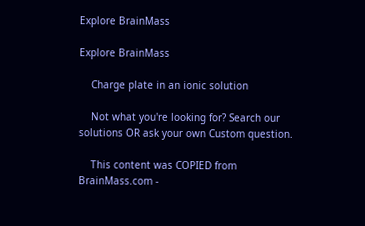Explore BrainMass

Explore BrainMass

    Charge plate in an ionic solution

    Not what you're looking for? Search our solutions OR ask your own Custom question.

    This content was COPIED from BrainMass.com -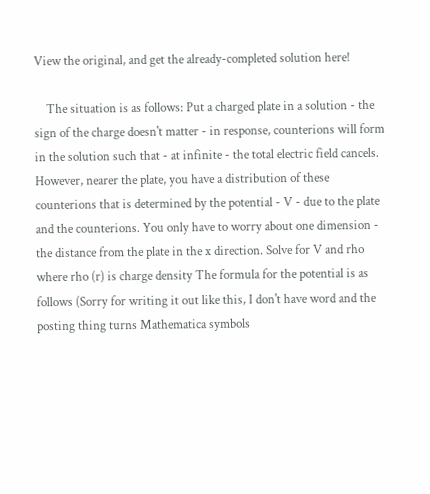View the original, and get the already-completed solution here!

    The situation is as follows: Put a charged plate in a solution - the sign of the charge doesn't matter - in response, counterions will form in the solution such that - at infinite - the total electric field cancels. However, nearer the plate, you have a distribution of these counterions that is determined by the potential - V - due to the plate and the counterions. You only have to worry about one dimension - the distance from the plate in the x direction. Solve for V and rho where rho (r) is charge density The formula for the potential is as follows (Sorry for writing it out like this, I don't have word and the posting thing turns Mathematica symbols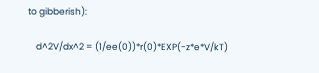to gibberish):

    d^2V/dx^2 = (1/ee(0))*r(0)*EXP(-z*e*V/kT)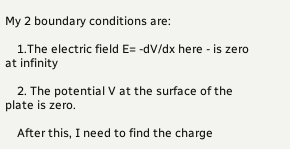My 2 boundary conditions are:

    1.The electric field E= -dV/dx here - is zero at infinity

    2. The potential V at the surface of the plate is zero.

    After this, I need to find the charge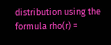distribution using the formula rho(r) =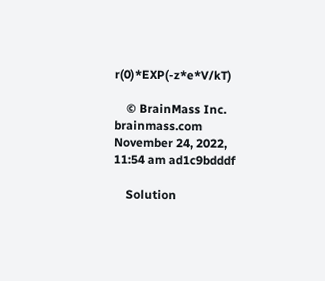r(0)*EXP(-z*e*V/kT)

    © BrainMass Inc. brainmass.com November 24, 2022, 11:54 am ad1c9bdddf

    Solution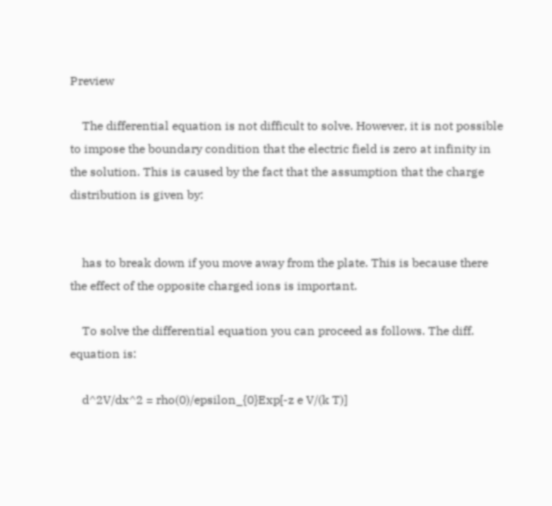Preview

    The differential equation is not difficult to solve. However, it is not possible to impose the boundary condition that the electric field is zero at infinity in the solution. This is caused by the fact that the assumption that the charge distribution is given by:


    has to break down if you move away from the plate. This is because there the effect of the opposite charged ions is important.

    To solve the differential equation you can proceed as follows. The diff. equation is:

    d^2V/dx^2 = rho(0)/epsilon_{0}Exp[-z e V/(k T)]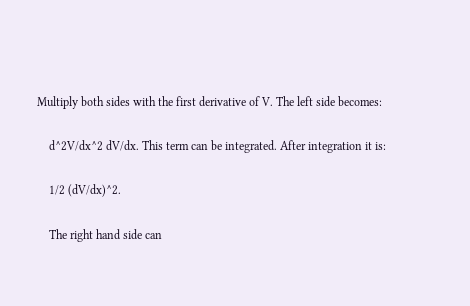Multiply both sides with the first derivative of V. The left side becomes:

    d^2V/dx^2 dV/dx. This term can be integrated. After integration it is:

    1/2 (dV/dx)^2.

    The right hand side can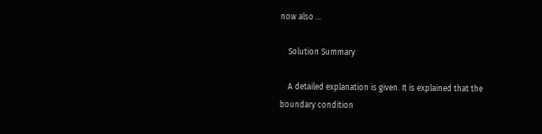now also ...

    Solution Summary

    A detailed explanation is given. It is explained that the boundary condition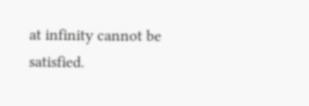at infinity cannot be satisfied.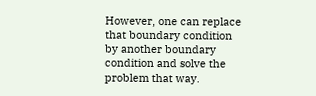However, one can replace that boundary condition by another boundary condition and solve the problem that way.